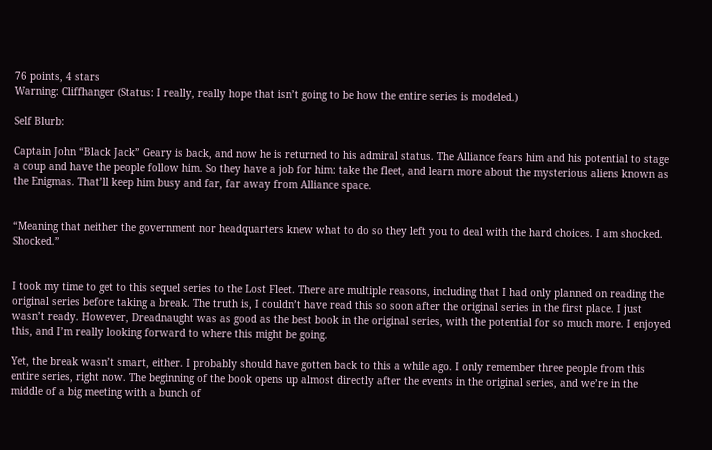76 points, 4 stars
Warning: Cliffhanger (Status: I really, really hope that isn’t going to be how the entire series is modeled.)

Self Blurb:

Captain John “Black Jack” Geary is back, and now he is returned to his admiral status. The Alliance fears him and his potential to stage a coup and have the people follow him. So they have a job for him: take the fleet, and learn more about the mysterious aliens known as the Enigmas. That’ll keep him busy and far, far away from Alliance space.


“Meaning that neither the government nor headquarters knew what to do so they left you to deal with the hard choices. I am shocked. Shocked.”


I took my time to get to this sequel series to the Lost Fleet. There are multiple reasons, including that I had only planned on reading the original series before taking a break. The truth is, I couldn’t have read this so soon after the original series in the first place. I just wasn’t ready. However, Dreadnaught was as good as the best book in the original series, with the potential for so much more. I enjoyed this, and I’m really looking forward to where this might be going.

Yet, the break wasn’t smart, either. I probably should have gotten back to this a while ago. I only remember three people from this entire series, right now. The beginning of the book opens up almost directly after the events in the original series, and we’re in the middle of a big meeting with a bunch of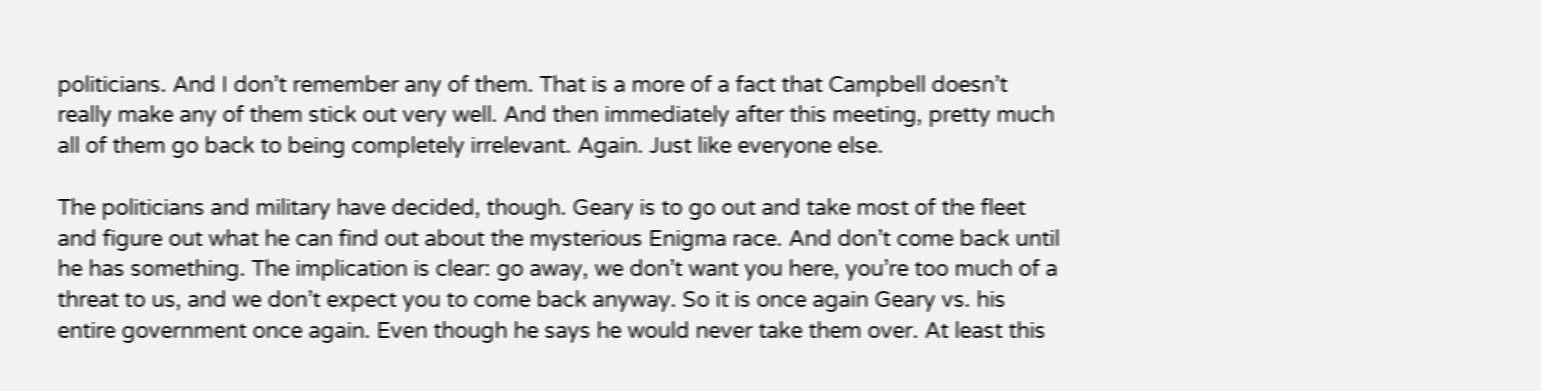politicians. And I don’t remember any of them. That is a more of a fact that Campbell doesn’t really make any of them stick out very well. And then immediately after this meeting, pretty much all of them go back to being completely irrelevant. Again. Just like everyone else.

The politicians and military have decided, though. Geary is to go out and take most of the fleet and figure out what he can find out about the mysterious Enigma race. And don’t come back until he has something. The implication is clear: go away, we don’t want you here, you’re too much of a threat to us, and we don’t expect you to come back anyway. So it is once again Geary vs. his entire government once again. Even though he says he would never take them over. At least this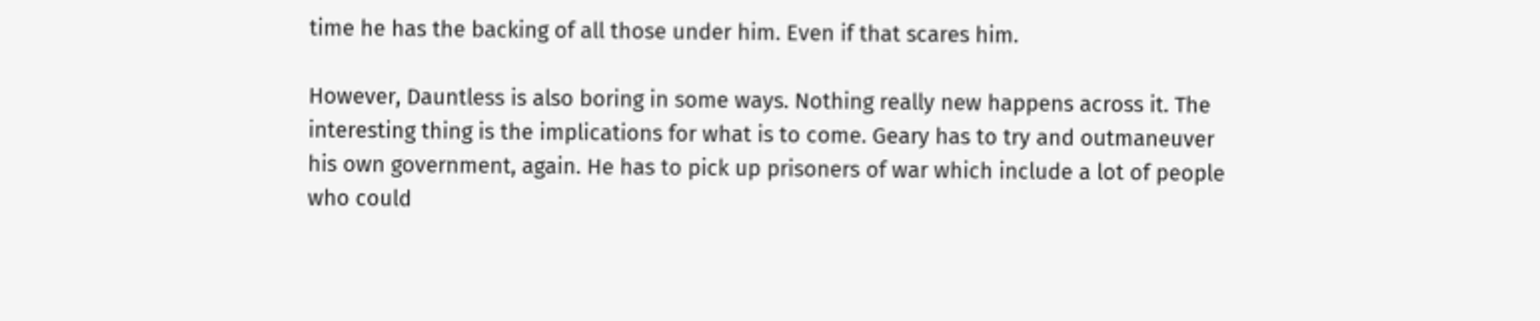time he has the backing of all those under him. Even if that scares him.

However, Dauntless is also boring in some ways. Nothing really new happens across it. The interesting thing is the implications for what is to come. Geary has to try and outmaneuver his own government, again. He has to pick up prisoners of war which include a lot of people who could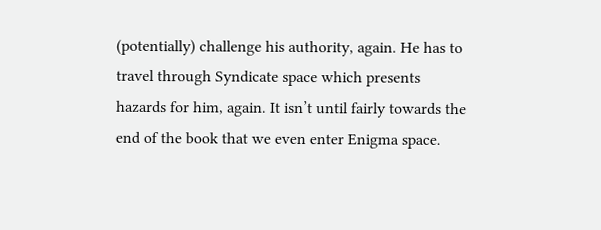(potentially) challenge his authority, again. He has to travel through Syndicate space which presents hazards for him, again. It isn’t until fairly towards the end of the book that we even enter Enigma space.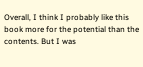Overall, I think I probably like this book more for the potential than the contents. But I was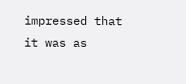impressed that it was as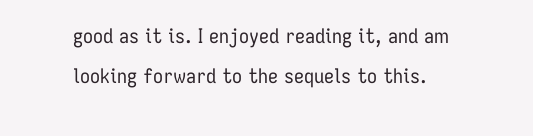good as it is. I enjoyed reading it, and am looking forward to the sequels to this.